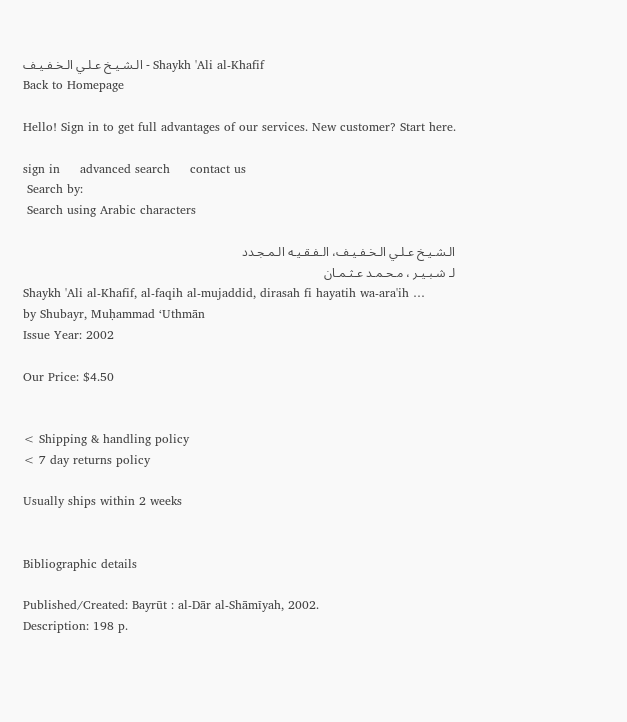الـشـيـخ عـلـي الـخـفـيـف - Shaykh 'Ali al-Khafif
Back to Homepage

Hello! Sign in to get full advantages of our services. New customer? Start here.

sign in     advanced search     contact us
 Search by:
 Search using Arabic characters

الـشـيـخ عـلـي الـخـفـيـف، الـفـقـيـه الـمـجـدد
لـ شـبـيـر ، مـحـمـد عـثـمـان
Shaykh 'Ali al-Khafif, al-faqih al-mujaddid, dirasah fi hayatih wa-ara'ih …
by Shubayr, Muḥammad ‘Uthmān
Issue Year: 2002

Our Price: $4.50


< Shipping & handling policy
< 7 day returns policy

Usually ships within 2 weeks


Bibliographic details

Published/Created: Bayrūt : al-Dār al-Shāmīyah, 2002.
Description: 198 p.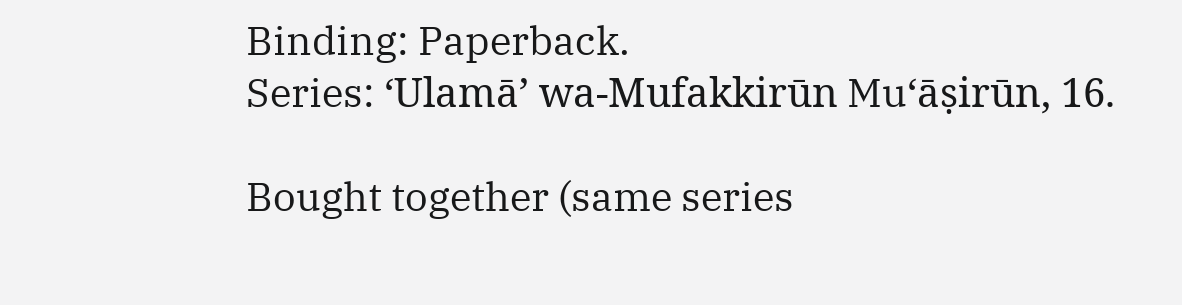Binding: Paperback.
Series: ‘Ulamā’ wa-Mufakkirūn Mu‘āṣirūn, 16.

Bought together (same series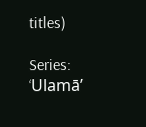titles)

Series: ‘Ulamā’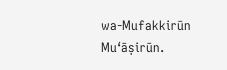wa-Mufakkirūn Mu‘āṣirūn.